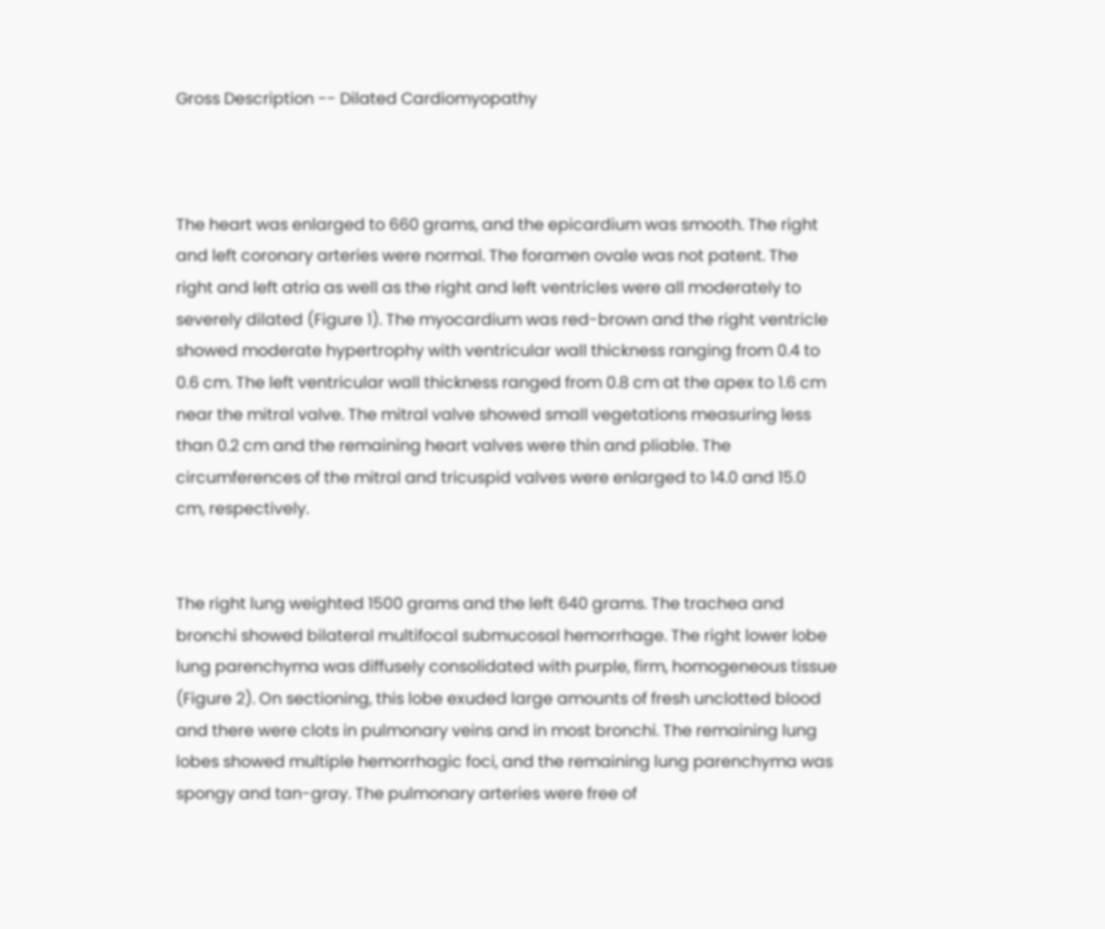Gross Description -- Dilated Cardiomyopathy



The heart was enlarged to 660 grams, and the epicardium was smooth. The right and left coronary arteries were normal. The foramen ovale was not patent. The right and left atria as well as the right and left ventricles were all moderately to severely dilated (Figure 1). The myocardium was red-brown and the right ventricle showed moderate hypertrophy with ventricular wall thickness ranging from 0.4 to 0.6 cm. The left ventricular wall thickness ranged from 0.8 cm at the apex to 1.6 cm near the mitral valve. The mitral valve showed small vegetations measuring less than 0.2 cm and the remaining heart valves were thin and pliable. The circumferences of the mitral and tricuspid valves were enlarged to 14.0 and 15.0 cm, respectively.


The right lung weighted 1500 grams and the left 640 grams. The trachea and bronchi showed bilateral multifocal submucosal hemorrhage. The right lower lobe lung parenchyma was diffusely consolidated with purple, firm, homogeneous tissue (Figure 2). On sectioning, this lobe exuded large amounts of fresh unclotted blood and there were clots in pulmonary veins and in most bronchi. The remaining lung lobes showed multiple hemorrhagic foci, and the remaining lung parenchyma was spongy and tan-gray. The pulmonary arteries were free of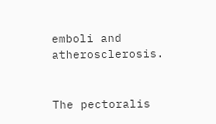emboli and atherosclerosis.


The pectoralis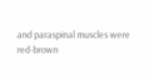and paraspinal muscles were red-brown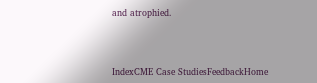and atrophied.




IndexCME Case StudiesFeedbackHome